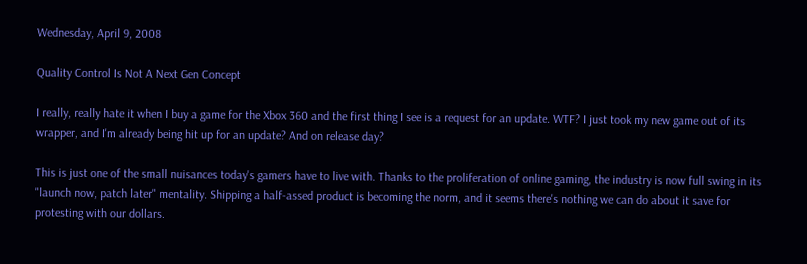Wednesday, April 9, 2008

Quality Control Is Not A Next Gen Concept

I really, really hate it when I buy a game for the Xbox 360 and the first thing I see is a request for an update. WTF? I just took my new game out of its wrapper, and I'm already being hit up for an update? And on release day?

This is just one of the small nuisances today's gamers have to live with. Thanks to the proliferation of online gaming, the industry is now full swing in its "launch now, patch later" mentality. Shipping a half-assed product is becoming the norm, and it seems there's nothing we can do about it save for protesting with our dollars.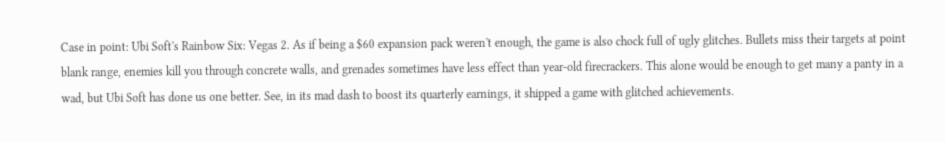Case in point: Ubi Soft's Rainbow Six: Vegas 2. As if being a $60 expansion pack weren't enough, the game is also chock full of ugly glitches. Bullets miss their targets at point blank range, enemies kill you through concrete walls, and grenades sometimes have less effect than year-old firecrackers. This alone would be enough to get many a panty in a wad, but Ubi Soft has done us one better. See, in its mad dash to boost its quarterly earnings, it shipped a game with glitched achievements.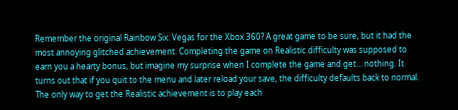Remember the original Rainbow Six: Vegas for the Xbox 360? A great game to be sure, but it had the most annoying glitched achievement. Completing the game on Realistic difficulty was supposed to earn you a hearty bonus, but imagine my surprise when I complete the game and get... nothing. It turns out that if you quit to the menu and later reload your save, the difficulty defaults back to normal. The only way to get the Realistic achievement is to play each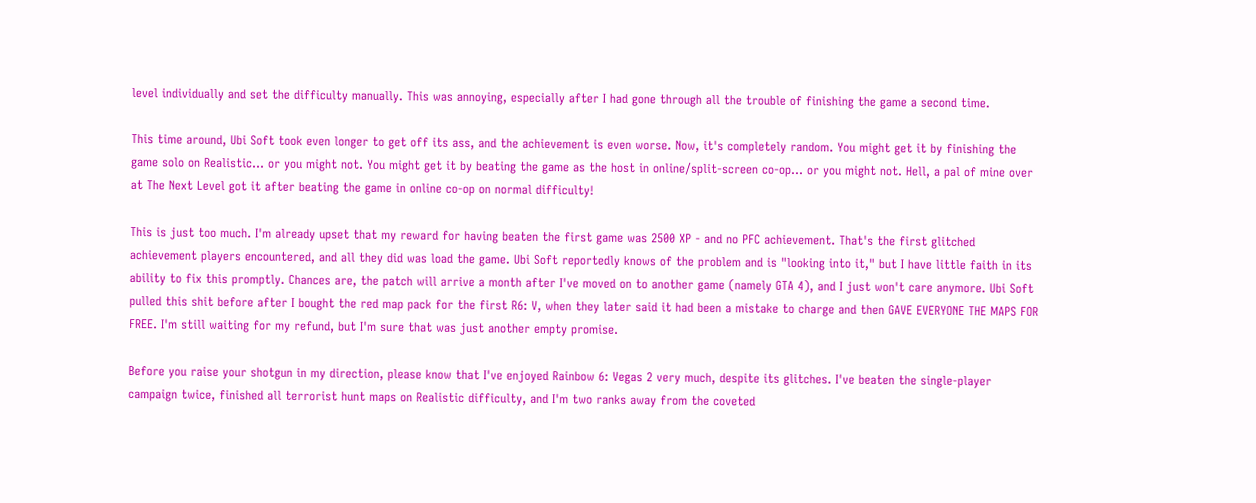level individually and set the difficulty manually. This was annoying, especially after I had gone through all the trouble of finishing the game a second time.

This time around, Ubi Soft took even longer to get off its ass, and the achievement is even worse. Now, it's completely random. You might get it by finishing the game solo on Realistic... or you might not. You might get it by beating the game as the host in online/split-screen co-op... or you might not. Hell, a pal of mine over at The Next Level got it after beating the game in online co-op on normal difficulty!

This is just too much. I'm already upset that my reward for having beaten the first game was 2500 XP - and no PFC achievement. That's the first glitched achievement players encountered, and all they did was load the game. Ubi Soft reportedly knows of the problem and is "looking into it," but I have little faith in its ability to fix this promptly. Chances are, the patch will arrive a month after I've moved on to another game (namely GTA 4), and I just won't care anymore. Ubi Soft pulled this shit before after I bought the red map pack for the first R6: V, when they later said it had been a mistake to charge and then GAVE EVERYONE THE MAPS FOR FREE. I'm still waiting for my refund, but I'm sure that was just another empty promise.

Before you raise your shotgun in my direction, please know that I've enjoyed Rainbow 6: Vegas 2 very much, despite its glitches. I've beaten the single-player campaign twice, finished all terrorist hunt maps on Realistic difficulty, and I'm two ranks away from the coveted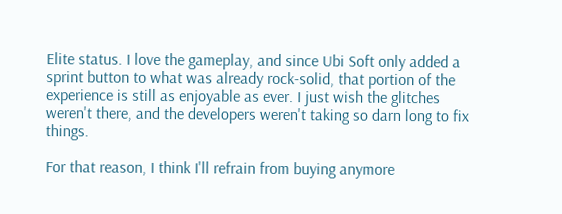Elite status. I love the gameplay, and since Ubi Soft only added a sprint button to what was already rock-solid, that portion of the experience is still as enjoyable as ever. I just wish the glitches weren't there, and the developers weren't taking so darn long to fix things.

For that reason, I think I'll refrain from buying anymore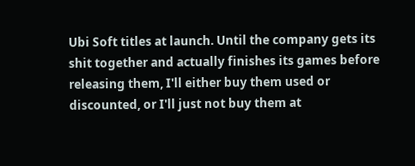Ubi Soft titles at launch. Until the company gets its shit together and actually finishes its games before releasing them, I'll either buy them used or discounted, or I'll just not buy them at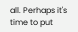all. Perhaps it's time to put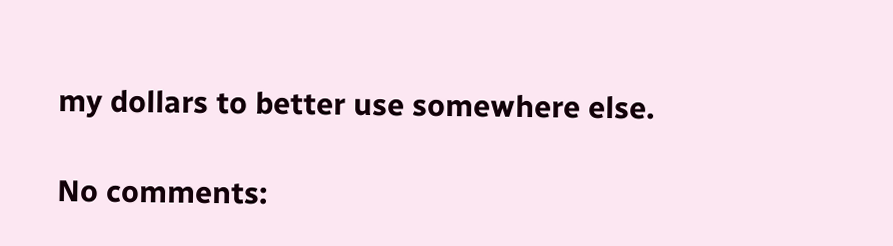my dollars to better use somewhere else.

No comments: